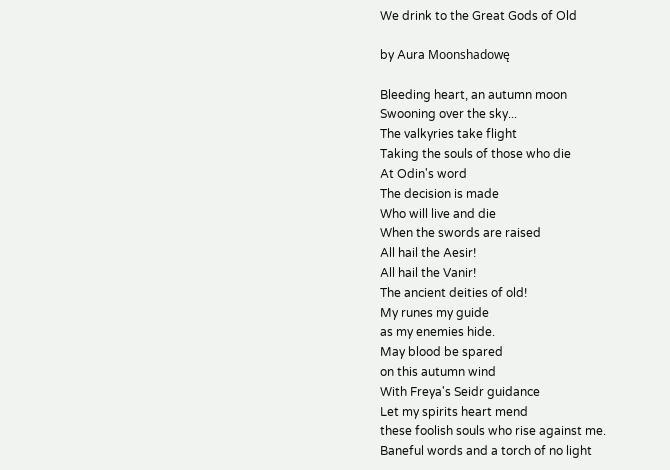We drink to the Great Gods of Old

by Aura Moonshadowę

Bleeding heart, an autumn moon
Swooning over the sky...
The valkyries take flight
Taking the souls of those who die
At Odin's word
The decision is made
Who will live and die
When the swords are raised
All hail the Aesir!
All hail the Vanir!
The ancient deities of old!
My runes my guide
as my enemies hide.
May blood be spared
on this autumn wind
With Freya's Seidr guidance
Let my spirits heart mend
these foolish souls who rise against me.
Baneful words and a torch of no light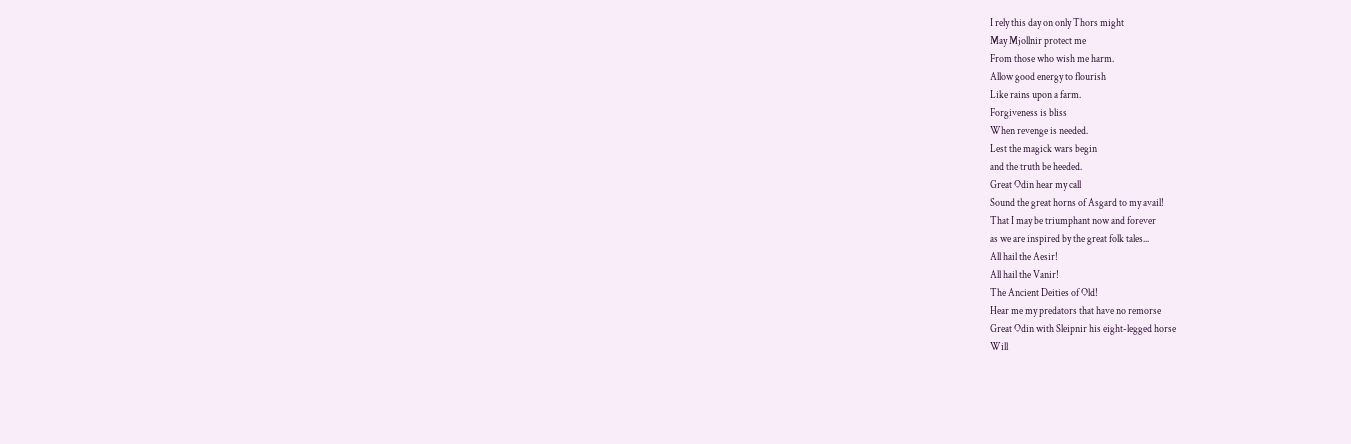I rely this day on only Thors might
May Mjollnir protect me
From those who wish me harm.
Allow good energy to flourish
Like rains upon a farm.
Forgiveness is bliss
When revenge is needed.
Lest the magick wars begin
and the truth be heeded.
Great Odin hear my call
Sound the great horns of Asgard to my avail!
That I may be triumphant now and forever
as we are inspired by the great folk tales...
All hail the Aesir!
All hail the Vanir!
The Ancient Deities of Old!
Hear me my predators that have no remorse
Great Odin with Sleipnir his eight-legged horse
Will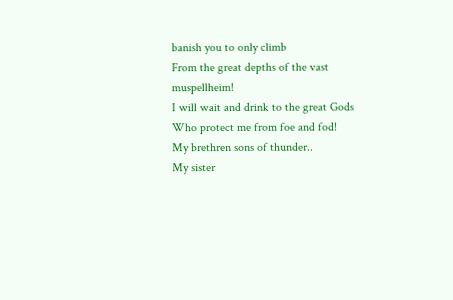banish you to only climb
From the great depths of the vast muspellheim!
I will wait and drink to the great Gods
Who protect me from foe and fod!
My brethren sons of thunder..
My sister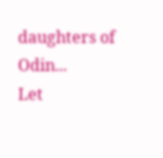daughters of Odin...
Let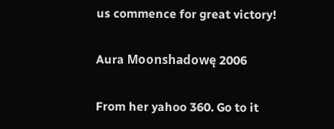us commence for great victory!

Aura Moonshadowę 2006

From her yahoo 360. Go to it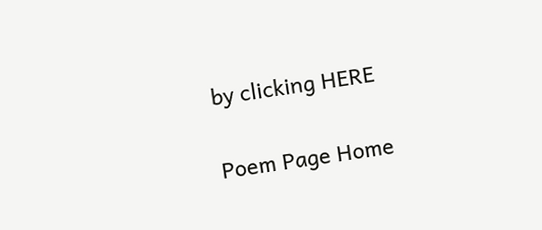by clicking HERE

Poem Page Home